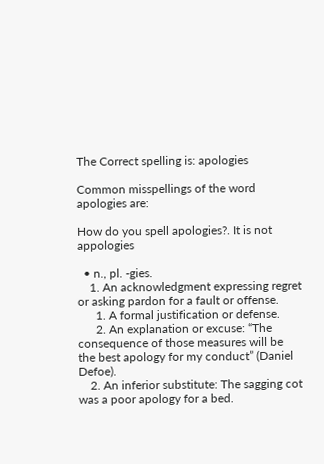The Correct spelling is: apologies

Common misspellings of the word apologies are:

How do you spell apologies?. It is not appologies

  • n., pl. -gies.
    1. An acknowledgment expressing regret or asking pardon for a fault or offense.
      1. A formal justification or defense.
      2. An explanation or excuse: “The consequence of those measures will be the best apology for my conduct” (Daniel Defoe).
    2. An inferior substitute: The sagging cot was a poor apology for a bed.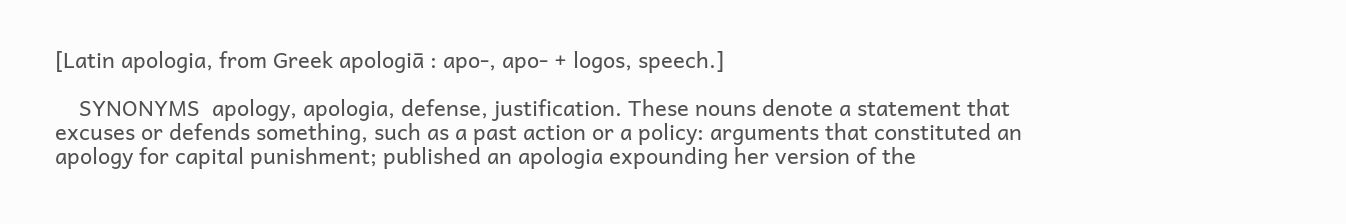[Latin apologia, from Greek apologiā : apo-, apo- + logos, speech.]

    SYNONYMS  apology, apologia, defense, justification. These nouns denote a statement that excuses or defends something, such as a past action or a policy: arguments that constituted an apology for capital punishment; published an apologia expounding her version of the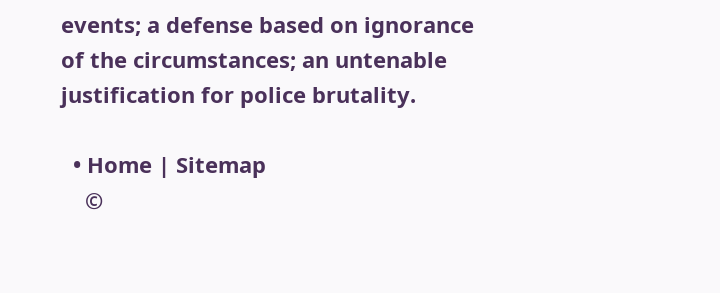events; a defense based on ignorance of the circumstances; an untenable justification for police brutality.

  • Home | Sitemap
    ©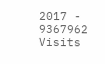2017 - 9367962 Visits